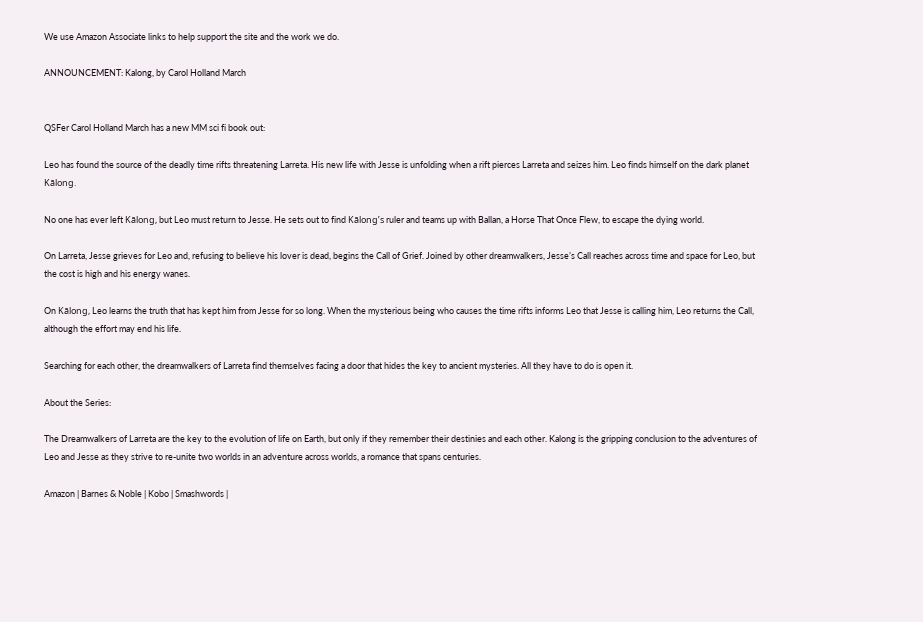We use Amazon Associate links to help support the site and the work we do.

ANNOUNCEMENT: Kalong, by Carol Holland March


QSFer Carol Holland March has a new MM sci fi book out:

Leo has found the source of the deadly time rifts threatening Larreta. His new life with Jesse is unfolding when a rift pierces Larreta and seizes him. Leo finds himself on the dark planet Kālong.

No one has ever left Kālong, but Leo must return to Jesse. He sets out to find Kālong’s ruler and teams up with Ballan, a Horse That Once Flew, to escape the dying world.

On Larreta, Jesse grieves for Leo and, refusing to believe his lover is dead, begins the Call of Grief. Joined by other dreamwalkers, Jesse’s Call reaches across time and space for Leo, but the cost is high and his energy wanes.

On Kālong, Leo learns the truth that has kept him from Jesse for so long. When the mysterious being who causes the time rifts informs Leo that Jesse is calling him, Leo returns the Call, although the effort may end his life.

Searching for each other, the dreamwalkers of Larreta find themselves facing a door that hides the key to ancient mysteries. All they have to do is open it.

About the Series:

The Dreamwalkers of Larreta are the key to the evolution of life on Earth, but only if they remember their destinies and each other. Kalong is the gripping conclusion to the adventures of Leo and Jesse as they strive to re-unite two worlds in an adventure across worlds, a romance that spans centuries.

Amazon | Barnes & Noble | Kobo | Smashwords |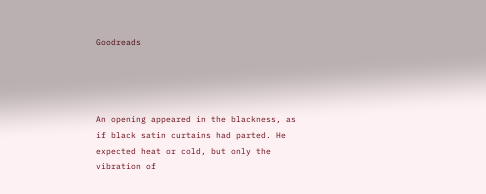Goodreads




An opening appeared in the blackness, as if black satin curtains had parted. He expected heat or cold, but only the vibration of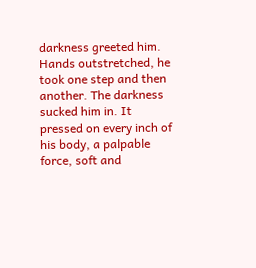darkness greeted him. Hands outstretched, he took one step and then another. The darkness sucked him in. It pressed on every inch of his body, a palpable force, soft and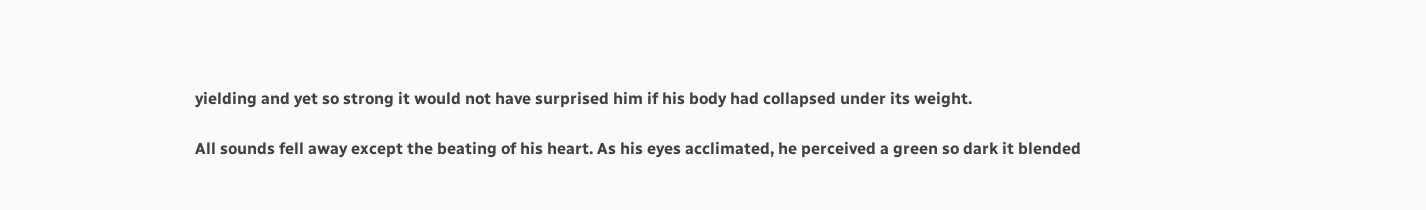yielding and yet so strong it would not have surprised him if his body had collapsed under its weight.

All sounds fell away except the beating of his heart. As his eyes acclimated, he perceived a green so dark it blended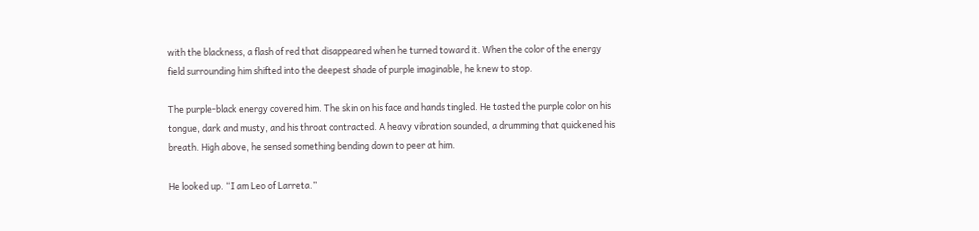with the blackness, a flash of red that disappeared when he turned toward it. When the color of the energy field surrounding him shifted into the deepest shade of purple imaginable, he knew to stop.

The purple-black energy covered him. The skin on his face and hands tingled. He tasted the purple color on his tongue, dark and musty, and his throat contracted. A heavy vibration sounded, a drumming that quickened his breath. High above, he sensed something bending down to peer at him.

He looked up. “I am Leo of Larreta.”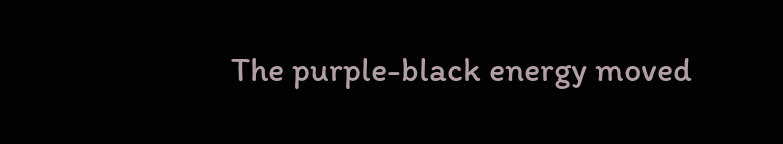The purple-black energy moved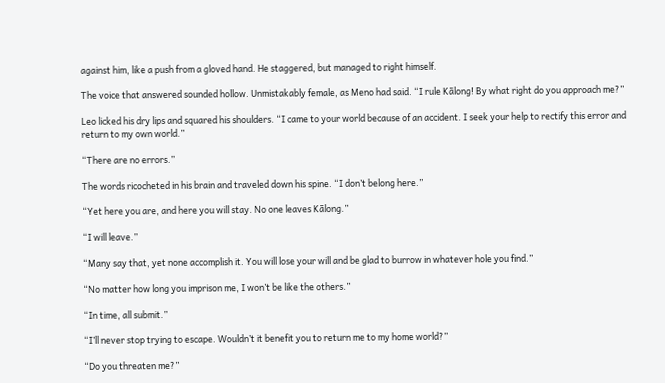against him, like a push from a gloved hand. He staggered, but managed to right himself.

The voice that answered sounded hollow. Unmistakably female, as Meno had said. “I rule Kālong! By what right do you approach me?”

Leo licked his dry lips and squared his shoulders. “I came to your world because of an accident. I seek your help to rectify this error and return to my own world.”

“There are no errors.”

The words ricocheted in his brain and traveled down his spine. “I don’t belong here.”

“Yet here you are, and here you will stay. No one leaves Kālong.”

“I will leave.”

“Many say that, yet none accomplish it. You will lose your will and be glad to burrow in whatever hole you find.”

“No matter how long you imprison me, I won’t be like the others.”

“In time, all submit.”

“I’ll never stop trying to escape. Wouldn’t it benefit you to return me to my home world?”

“Do you threaten me?”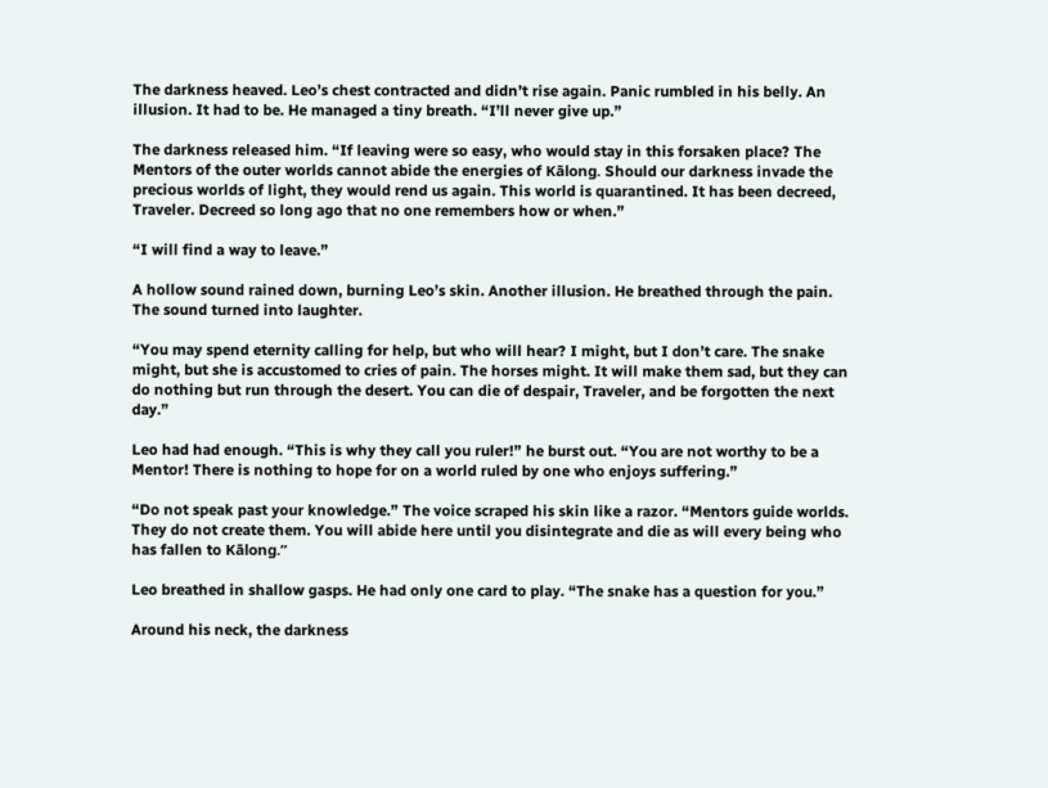The darkness heaved. Leo’s chest contracted and didn’t rise again. Panic rumbled in his belly. An illusion. It had to be. He managed a tiny breath. “I’ll never give up.”

The darkness released him. “If leaving were so easy, who would stay in this forsaken place? The Mentors of the outer worlds cannot abide the energies of Kālong. Should our darkness invade the precious worlds of light, they would rend us again. This world is quarantined. It has been decreed, Traveler. Decreed so long ago that no one remembers how or when.”

“I will find a way to leave.”

A hollow sound rained down, burning Leo’s skin. Another illusion. He breathed through the pain. The sound turned into laughter.

“You may spend eternity calling for help, but who will hear? I might, but I don’t care. The snake might, but she is accustomed to cries of pain. The horses might. It will make them sad, but they can do nothing but run through the desert. You can die of despair, Traveler, and be forgotten the next day.”

Leo had had enough. “This is why they call you ruler!” he burst out. “You are not worthy to be a Mentor! There is nothing to hope for on a world ruled by one who enjoys suffering.”

“Do not speak past your knowledge.” The voice scraped his skin like a razor. “Mentors guide worlds. They do not create them. You will abide here until you disintegrate and die as will every being who has fallen to Kālong.”

Leo breathed in shallow gasps. He had only one card to play. “The snake has a question for you.”

Around his neck, the darkness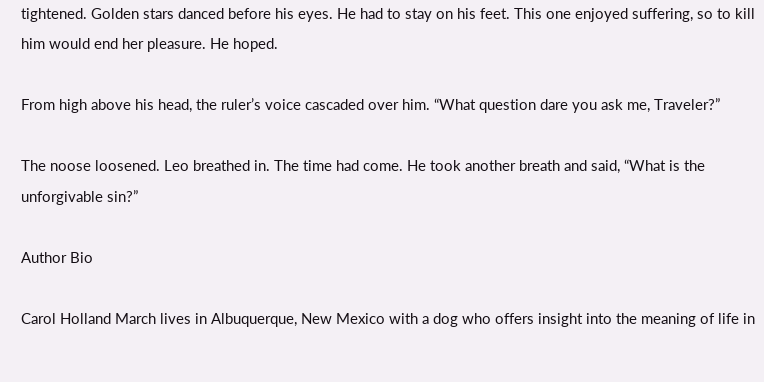tightened. Golden stars danced before his eyes. He had to stay on his feet. This one enjoyed suffering, so to kill him would end her pleasure. He hoped.

From high above his head, the ruler’s voice cascaded over him. “What question dare you ask me, Traveler?”

The noose loosened. Leo breathed in. The time had come. He took another breath and said, “What is the unforgivable sin?”

Author Bio

Carol Holland March lives in Albuquerque, New Mexico with a dog who offers insight into the meaning of life in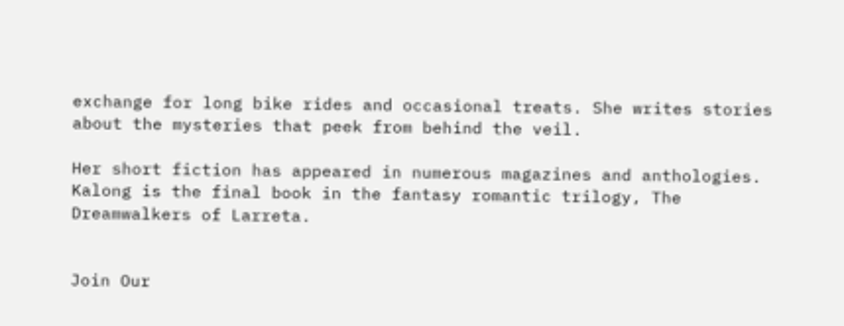exchange for long bike rides and occasional treats. She writes stories about the mysteries that peek from behind the veil.

Her short fiction has appeared in numerous magazines and anthologies. Kalong is the final book in the fantasy romantic trilogy, The Dreamwalkers of Larreta.


Join Our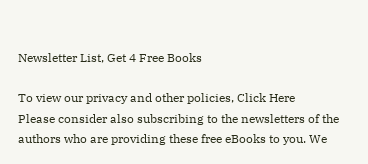Newsletter List, Get 4 Free Books

To view our privacy and other policies, Click Here
Please consider also subscribing to the newsletters of the authors who are providing these free eBooks to you. We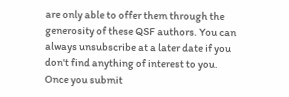are only able to offer them through the generosity of these QSF authors. You can always unsubscribe at a later date if you don't find anything of interest to you.
Once you submit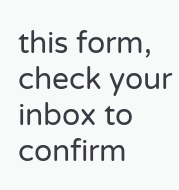this form, check your inbox to confirm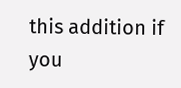this addition if you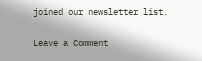joined our newsletter list.

Leave a Comment